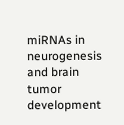miRNAs in neurogenesis and brain tumor development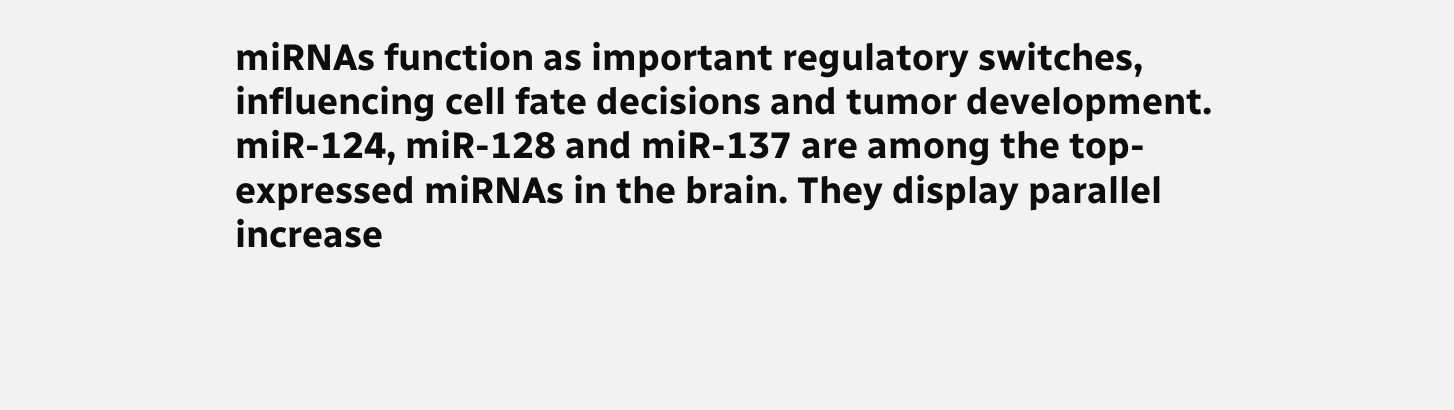miRNAs function as important regulatory switches, influencing cell fate decisions and tumor development. miR-124, miR-128 and miR-137 are among the top-expressed miRNAs in the brain. They display parallel increase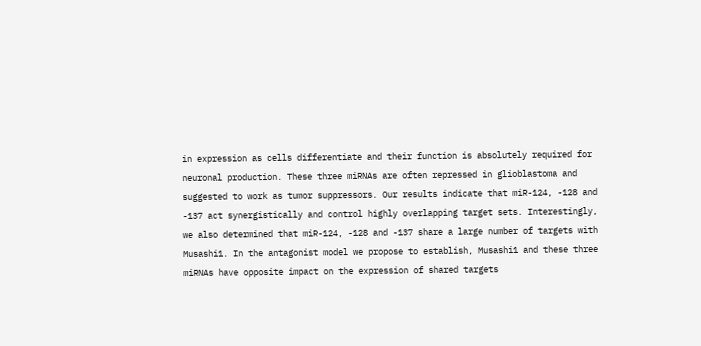in expression as cells differentiate and their function is absolutely required for neuronal production. These three miRNAs are often repressed in glioblastoma and suggested to work as tumor suppressors. Our results indicate that miR-124, -128 and -137 act synergistically and control highly overlapping target sets. Interestingly, we also determined that miR-124, -128 and -137 share a large number of targets with Musashi1. In the antagonist model we propose to establish, Musashi1 and these three miRNAs have opposite impact on the expression of shared targets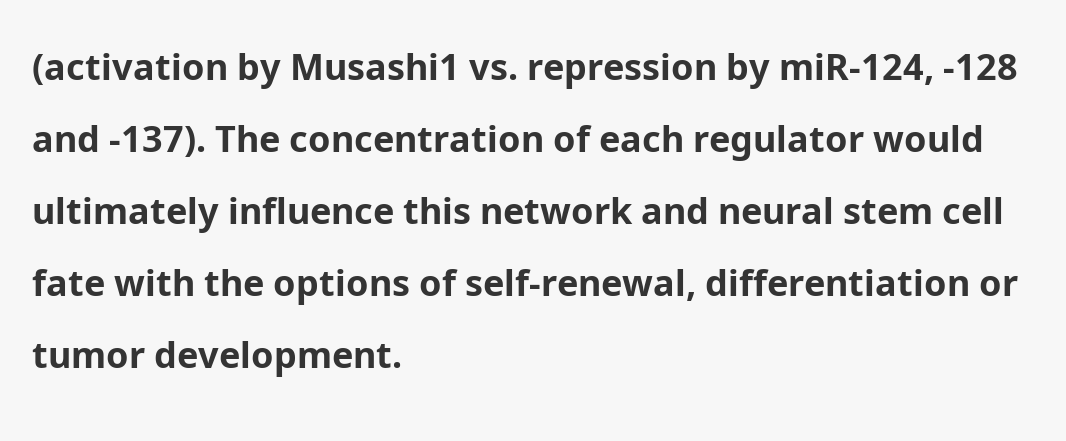(activation by Musashi1 vs. repression by miR-124, -128 and -137). The concentration of each regulator would ultimately influence this network and neural stem cell fate with the options of self-renewal, differentiation or tumor development.